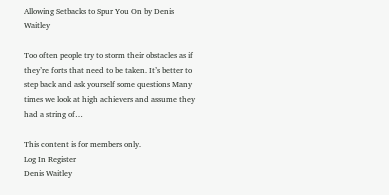Allowing Setbacks to Spur You On by Denis Waitley

Too often people try to storm their obstacles as if they’re forts that need to be taken. It’s better to step back and ask yourself some questions Many times we look at high achievers and assume they had a string of…

This content is for members only.
Log In Register
Denis Waitley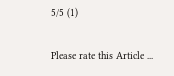5/5 (1)

Please rate this Article ...